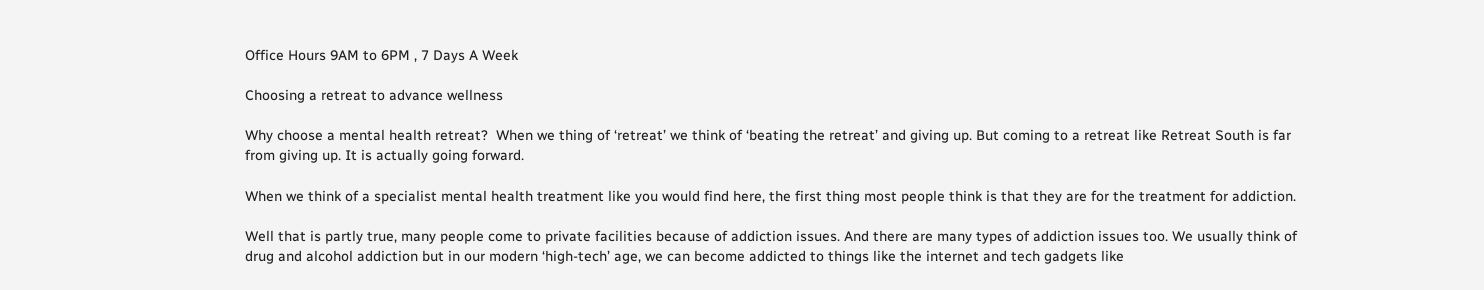Office Hours 9AM to 6PM , 7 Days A Week

Choosing a retreat to advance wellness

Why choose a mental health retreat?  When we thing of ‘retreat’ we think of ‘beating the retreat’ and giving up. But coming to a retreat like Retreat South is far from giving up. It is actually going forward.

When we think of a specialist mental health treatment like you would find here, the first thing most people think is that they are for the treatment for addiction.

Well that is partly true, many people come to private facilities because of addiction issues. And there are many types of addiction issues too. We usually think of drug and alcohol addiction but in our modern ‘high-tech’ age, we can become addicted to things like the internet and tech gadgets like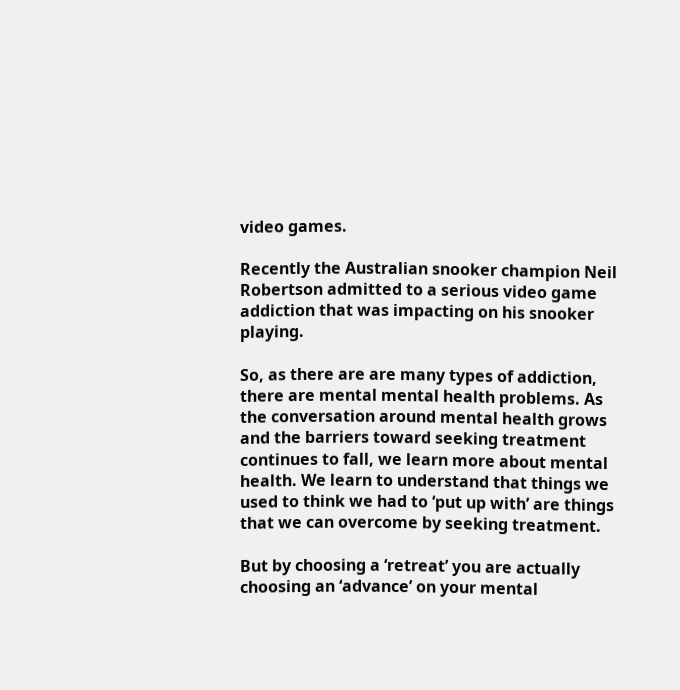video games.

Recently the Australian snooker champion Neil Robertson admitted to a serious video game addiction that was impacting on his snooker playing.

So, as there are are many types of addiction, there are mental mental health problems. As the conversation around mental health grows and the barriers toward seeking treatment continues to fall, we learn more about mental health. We learn to understand that things we used to think we had to ‘put up with’ are things that we can overcome by seeking treatment.

But by choosing a ‘retreat’ you are actually choosing an ‘advance’ on your mental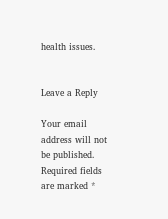health issues.


Leave a Reply

Your email address will not be published. Required fields are marked *